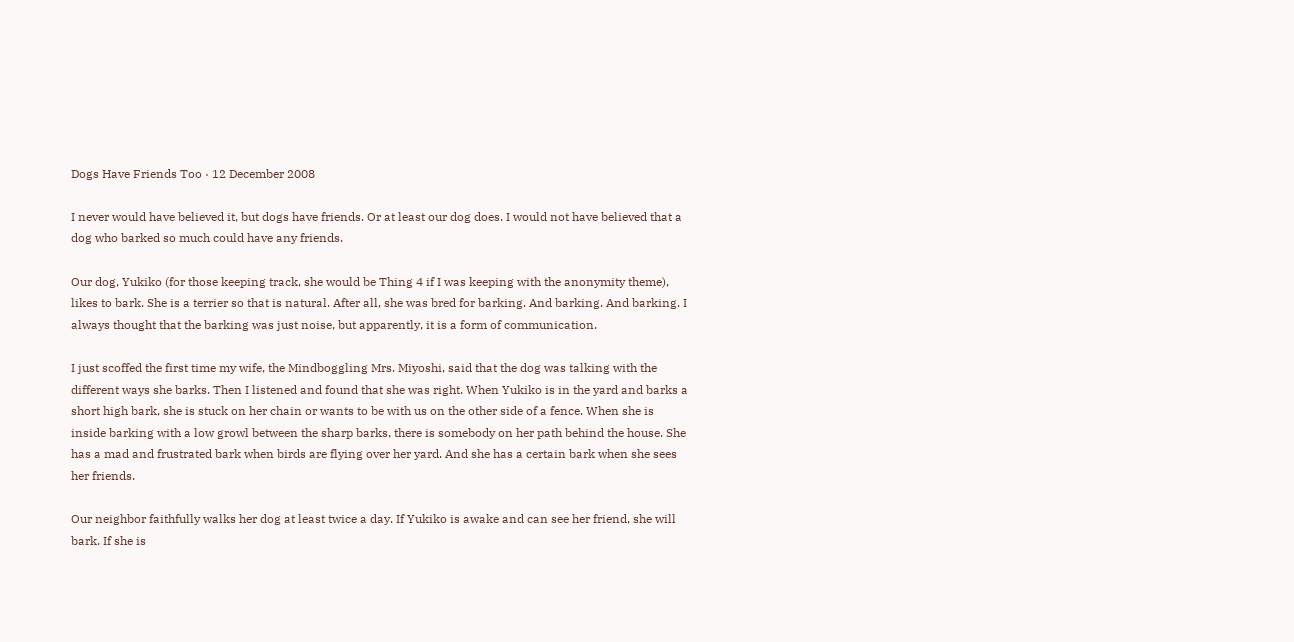Dogs Have Friends Too · 12 December 2008

I never would have believed it, but dogs have friends. Or at least our dog does. I would not have believed that a dog who barked so much could have any friends.

Our dog, Yukiko (for those keeping track, she would be Thing 4 if I was keeping with the anonymity theme), likes to bark. She is a terrier so that is natural. After all, she was bred for barking. And barking. And barking. I always thought that the barking was just noise, but apparently, it is a form of communication.

I just scoffed the first time my wife, the Mindboggling Mrs. Miyoshi, said that the dog was talking with the different ways she barks. Then I listened and found that she was right. When Yukiko is in the yard and barks a short high bark, she is stuck on her chain or wants to be with us on the other side of a fence. When she is inside barking with a low growl between the sharp barks, there is somebody on her path behind the house. She has a mad and frustrated bark when birds are flying over her yard. And she has a certain bark when she sees her friends.

Our neighbor faithfully walks her dog at least twice a day. If Yukiko is awake and can see her friend, she will bark. If she is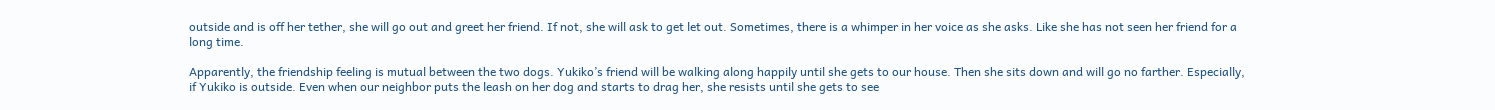outside and is off her tether, she will go out and greet her friend. If not, she will ask to get let out. Sometimes, there is a whimper in her voice as she asks. Like she has not seen her friend for a long time.

Apparently, the friendship feeling is mutual between the two dogs. Yukiko’s friend will be walking along happily until she gets to our house. Then she sits down and will go no farther. Especially, if Yukiko is outside. Even when our neighbor puts the leash on her dog and starts to drag her, she resists until she gets to see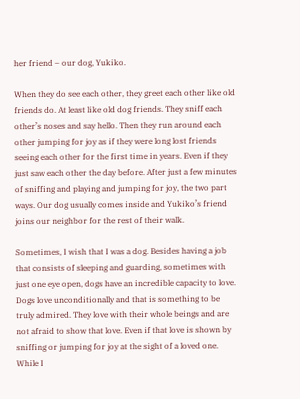her friend – our dog, Yukiko.

When they do see each other, they greet each other like old friends do. At least like old dog friends. They sniff each other’s noses and say hello. Then they run around each other jumping for joy as if they were long lost friends seeing each other for the first time in years. Even if they just saw each other the day before. After just a few minutes of sniffing and playing and jumping for joy, the two part ways. Our dog usually comes inside and Yukiko’s friend joins our neighbor for the rest of their walk.

Sometimes, I wish that I was a dog. Besides having a job that consists of sleeping and guarding, sometimes with just one eye open, dogs have an incredible capacity to love. Dogs love unconditionally and that is something to be truly admired. They love with their whole beings and are not afraid to show that love. Even if that love is shown by sniffing or jumping for joy at the sight of a loved one. While I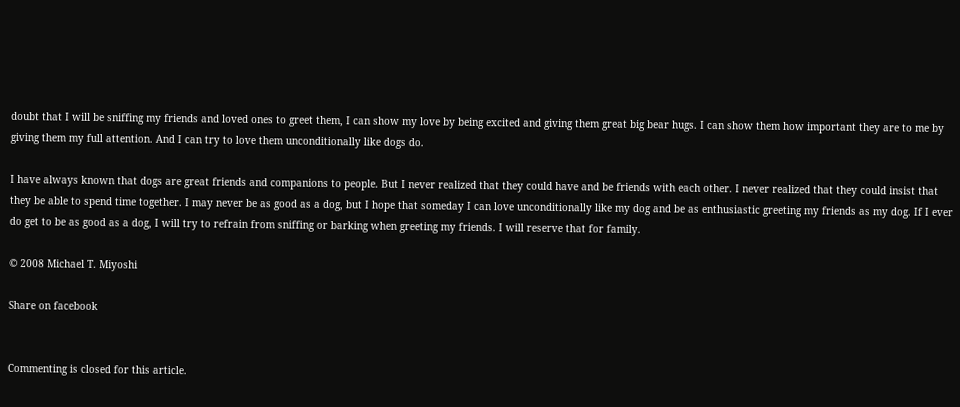doubt that I will be sniffing my friends and loved ones to greet them, I can show my love by being excited and giving them great big bear hugs. I can show them how important they are to me by giving them my full attention. And I can try to love them unconditionally like dogs do.

I have always known that dogs are great friends and companions to people. But I never realized that they could have and be friends with each other. I never realized that they could insist that they be able to spend time together. I may never be as good as a dog, but I hope that someday I can love unconditionally like my dog and be as enthusiastic greeting my friends as my dog. If I ever do get to be as good as a dog, I will try to refrain from sniffing or barking when greeting my friends. I will reserve that for family.

© 2008 Michael T. Miyoshi

Share on facebook


Commenting is closed for this article.